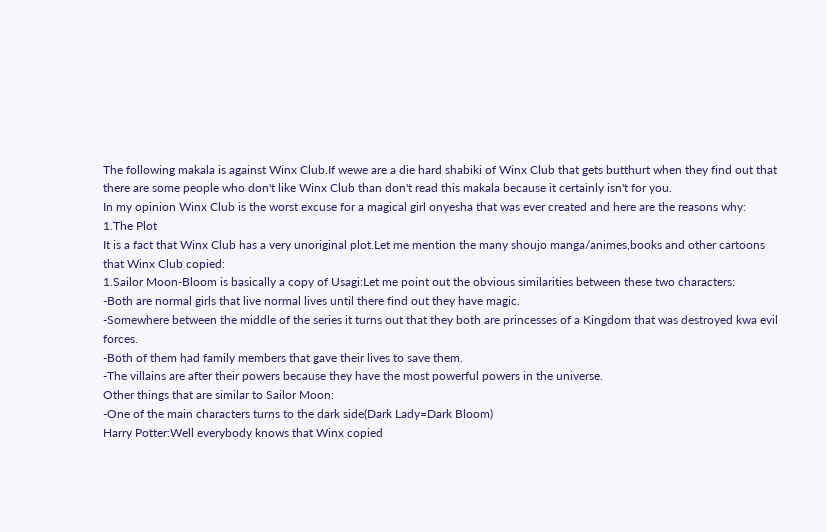The following makala is against Winx Club.If wewe are a die hard shabiki of Winx Club that gets butthurt when they find out that there are some people who don't like Winx Club than don't read this makala because it certainly isn't for you.
In my opinion Winx Club is the worst excuse for a magical girl onyesha that was ever created and here are the reasons why:
1.The Plot
It is a fact that Winx Club has a very unoriginal plot.Let me mention the many shoujo manga/animes,books and other cartoons that Winx Club copied:
1.Sailor Moon-Bloom is basically a copy of Usagi:Let me point out the obvious similarities between these two characters:
-Both are normal girls that live normal lives until there find out they have magic.
-Somewhere between the middle of the series it turns out that they both are princesses of a Kingdom that was destroyed kwa evil forces.
-Both of them had family members that gave their lives to save them.
-The villains are after their powers because they have the most powerful powers in the universe.
Other things that are similar to Sailor Moon:
-One of the main characters turns to the dark side(Dark Lady=Dark Bloom)
Harry Potter:Well everybody knows that Winx copied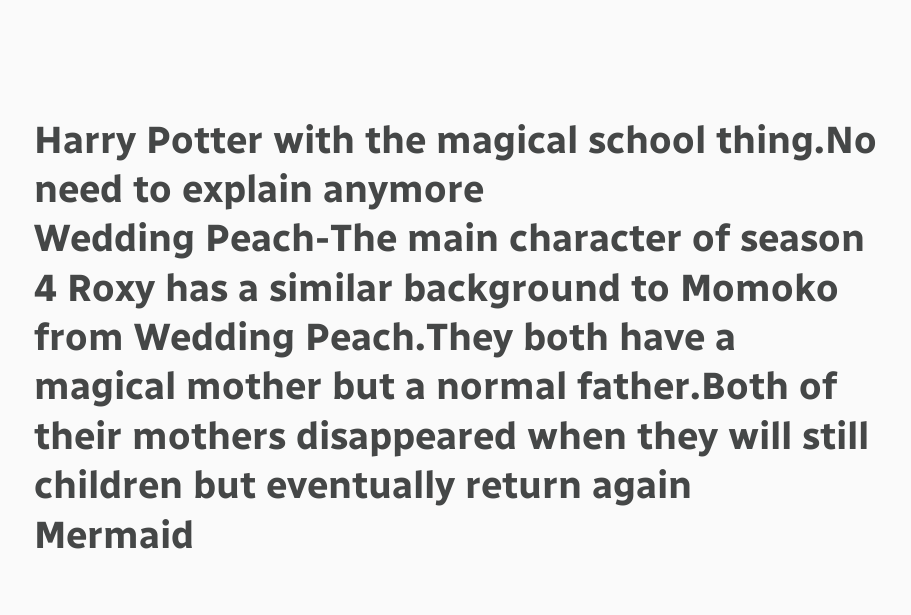Harry Potter with the magical school thing.No need to explain anymore
Wedding Peach-The main character of season 4 Roxy has a similar background to Momoko from Wedding Peach.They both have a magical mother but a normal father.Both of their mothers disappeared when they will still children but eventually return again
Mermaid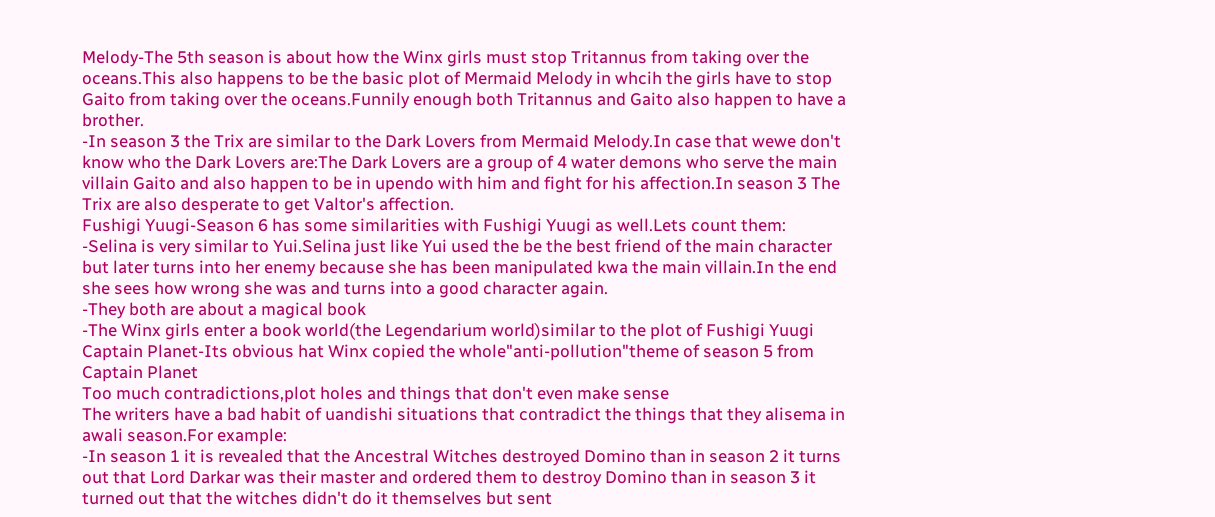Melody-The 5th season is about how the Winx girls must stop Tritannus from taking over the oceans.This also happens to be the basic plot of Mermaid Melody in whcih the girls have to stop Gaito from taking over the oceans.Funnily enough both Tritannus and Gaito also happen to have a brother.
-In season 3 the Trix are similar to the Dark Lovers from Mermaid Melody.In case that wewe don't know who the Dark Lovers are:The Dark Lovers are a group of 4 water demons who serve the main villain Gaito and also happen to be in upendo with him and fight for his affection.In season 3 The Trix are also desperate to get Valtor's affection.
Fushigi Yuugi-Season 6 has some similarities with Fushigi Yuugi as well.Lets count them:
-Selina is very similar to Yui.Selina just like Yui used the be the best friend of the main character but later turns into her enemy because she has been manipulated kwa the main villain.In the end she sees how wrong she was and turns into a good character again.
-They both are about a magical book
-The Winx girls enter a book world(the Legendarium world)similar to the plot of Fushigi Yuugi
Captain Planet-Its obvious hat Winx copied the whole"anti-pollution"theme of season 5 from Captain Planet
Too much contradictions,plot holes and things that don't even make sense
The writers have a bad habit of uandishi situations that contradict the things that they alisema in awali season.For example:
-In season 1 it is revealed that the Ancestral Witches destroyed Domino than in season 2 it turns out that Lord Darkar was their master and ordered them to destroy Domino than in season 3 it turned out that the witches didn't do it themselves but sent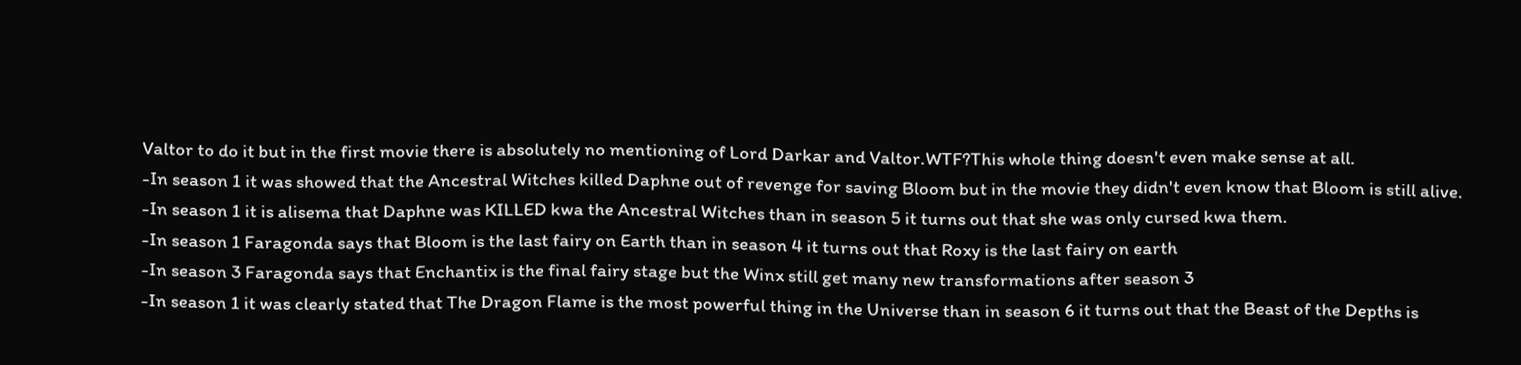Valtor to do it but in the first movie there is absolutely no mentioning of Lord Darkar and Valtor.WTF?This whole thing doesn't even make sense at all.
-In season 1 it was showed that the Ancestral Witches killed Daphne out of revenge for saving Bloom but in the movie they didn't even know that Bloom is still alive.
-In season 1 it is alisema that Daphne was KILLED kwa the Ancestral Witches than in season 5 it turns out that she was only cursed kwa them.
-In season 1 Faragonda says that Bloom is the last fairy on Earth than in season 4 it turns out that Roxy is the last fairy on earth
-In season 3 Faragonda says that Enchantix is the final fairy stage but the Winx still get many new transformations after season 3
-In season 1 it was clearly stated that The Dragon Flame is the most powerful thing in the Universe than in season 6 it turns out that the Beast of the Depths is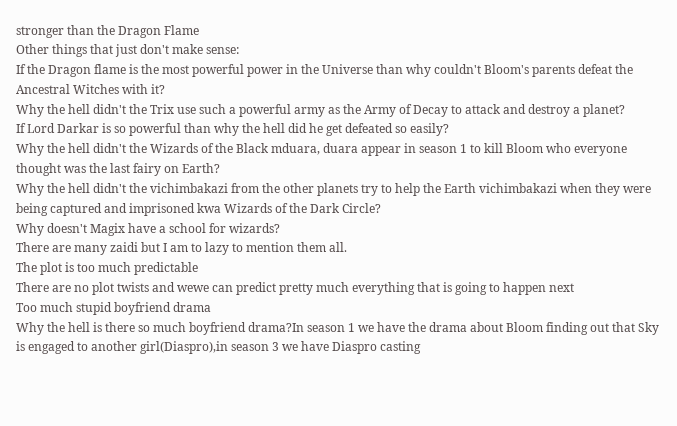stronger than the Dragon Flame
Other things that just don't make sense:
If the Dragon flame is the most powerful power in the Universe than why couldn't Bloom's parents defeat the Ancestral Witches with it?
Why the hell didn't the Trix use such a powerful army as the Army of Decay to attack and destroy a planet?
If Lord Darkar is so powerful than why the hell did he get defeated so easily?
Why the hell didn't the Wizards of the Black mduara, duara appear in season 1 to kill Bloom who everyone thought was the last fairy on Earth?
Why the hell didn't the vichimbakazi from the other planets try to help the Earth vichimbakazi when they were being captured and imprisoned kwa Wizards of the Dark Circle?
Why doesn't Magix have a school for wizards?
There are many zaidi but I am to lazy to mention them all.
The plot is too much predictable
There are no plot twists and wewe can predict pretty much everything that is going to happen next
Too much stupid boyfriend drama
Why the hell is there so much boyfriend drama?In season 1 we have the drama about Bloom finding out that Sky is engaged to another girl(Diaspro),in season 3 we have Diaspro casting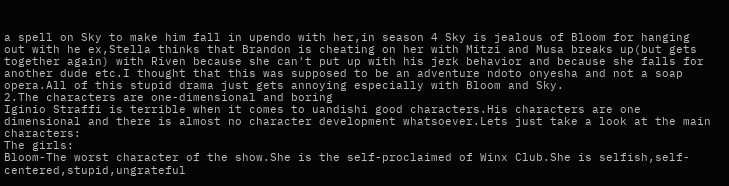a spell on Sky to make him fall in upendo with her,in season 4 Sky is jealous of Bloom for hanging out with he ex,Stella thinks that Brandon is cheating on her with Mitzi and Musa breaks up(but gets together again) with Riven because she can't put up with his jerk behavior and because she falls for another dude etc.I thought that this was supposed to be an adventure ndoto onyesha and not a soap opera.All of this stupid drama just gets annoying especially with Bloom and Sky.
2.The characters are one-dimensional and boring
Iginio Straffi is terrible when it comes to uandishi good characters.His characters are one dimensional and there is almost no character development whatsoever.Lets just take a look at the main characters:
The girls:
Bloom-The worst character of the show.She is the self-proclaimed of Winx Club.She is selfish,self-centered,stupid,ungrateful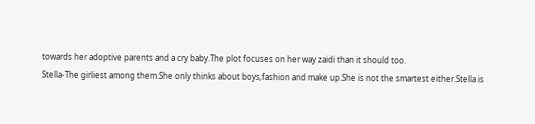towards her adoptive parents and a cry baby.The plot focuses on her way zaidi than it should too.
Stella-The girliest among them.She only thinks about boys,fashion and make up.She is not the smartest either.Stella is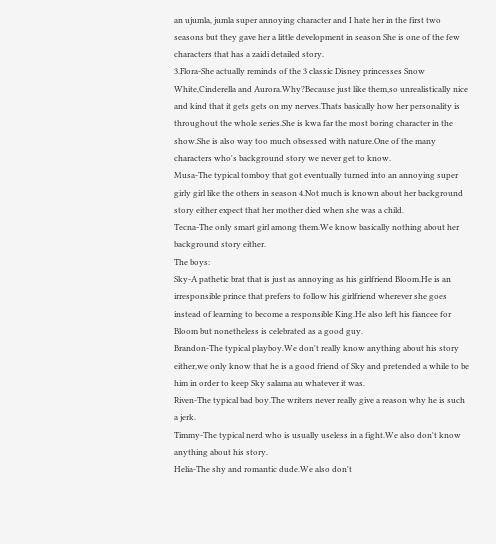an ujumla, jumla super annoying character and I hate her in the first two seasons but they gave her a little development in season She is one of the few characters that has a zaidi detailed story.
3.Flora-She actually reminds of the 3 classic Disney princesses Snow White,Cinderella and Aurora.Why?Because just like them,so unrealistically nice and kind that it gets gets on my nerves.Thats basically how her personality is throughout the whole series.She is kwa far the most boring character in the show.She is also way too much obsessed with nature.One of the many characters who's background story we never get to know.
Musa-The typical tomboy that got eventually turned into an annoying super girly girl like the others in season 4.Not much is known about her background story either expect that her mother died when she was a child.
Tecna-The only smart girl among them.We know basically nothing about her background story either.
The boys:
Sky-A pathetic brat that is just as annoying as his girlfriend Bloom.He is an irresponsible prince that prefers to follow his girlfriend wherever she goes instead of learning to become a responsible King.He also left his fiancee for Bloom but nonetheless is celebrated as a good guy.
Brandon-The typical playboy.We don't really know anything about his story either,we only know that he is a good friend of Sky and pretended a while to be him in order to keep Sky salama au whatever it was.
Riven-The typical bad boy.The writers never really give a reason why he is such a jerk.
Timmy-The typical nerd who is usually useless in a fight.We also don't know anything about his story.
Helia-The shy and romantic dude.We also don't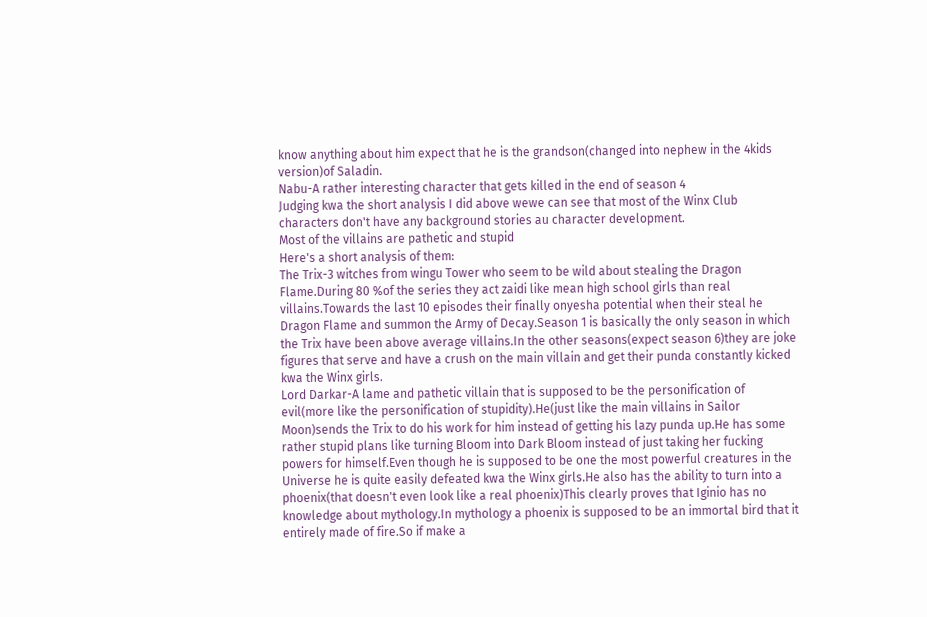know anything about him expect that he is the grandson(changed into nephew in the 4kids version)of Saladin.
Nabu-A rather interesting character that gets killed in the end of season 4
Judging kwa the short analysis I did above wewe can see that most of the Winx Club characters don't have any background stories au character development.
Most of the villains are pathetic and stupid
Here's a short analysis of them:
The Trix-3 witches from wingu Tower who seem to be wild about stealing the Dragon Flame.During 80 %of the series they act zaidi like mean high school girls than real villains.Towards the last 10 episodes their finally onyesha potential when their steal he Dragon Flame and summon the Army of Decay.Season 1 is basically the only season in which the Trix have been above average villains.In the other seasons(expect season 6)they are joke figures that serve and have a crush on the main villain and get their punda constantly kicked kwa the Winx girls.
Lord Darkar-A lame and pathetic villain that is supposed to be the personification of evil(more like the personification of stupidity).He(just like the main villains in Sailor Moon)sends the Trix to do his work for him instead of getting his lazy punda up.He has some rather stupid plans like turning Bloom into Dark Bloom instead of just taking her fucking powers for himself.Even though he is supposed to be one the most powerful creatures in the Universe he is quite easily defeated kwa the Winx girls.He also has the ability to turn into a phoenix(that doesn't even look like a real phoenix)This clearly proves that Iginio has no knowledge about mythology.In mythology a phoenix is supposed to be an immortal bird that it entirely made of fire.So if make a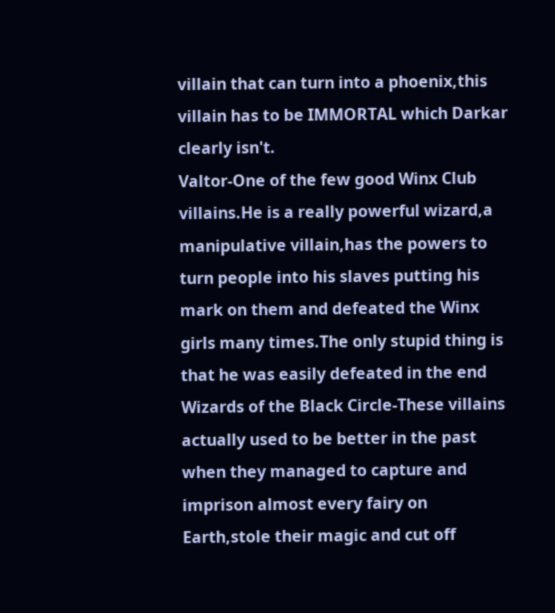villain that can turn into a phoenix,this villain has to be IMMORTAL which Darkar clearly isn't.
Valtor-One of the few good Winx Club villains.He is a really powerful wizard,a manipulative villain,has the powers to turn people into his slaves putting his mark on them and defeated the Winx girls many times.The only stupid thing is that he was easily defeated in the end
Wizards of the Black Circle-These villains actually used to be better in the past when they managed to capture and imprison almost every fairy on Earth,stole their magic and cut off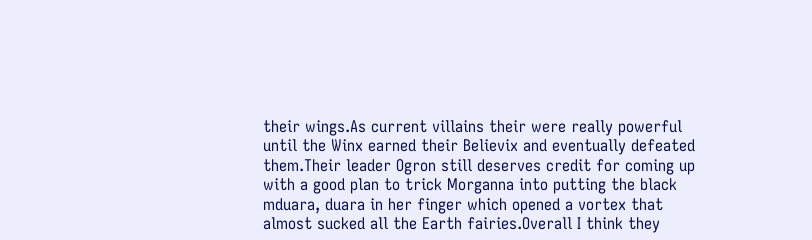their wings.As current villains their were really powerful until the Winx earned their Believix and eventually defeated them.Their leader Ogron still deserves credit for coming up with a good plan to trick Morganna into putting the black mduara, duara in her finger which opened a vortex that almost sucked all the Earth fairies.Overall I think they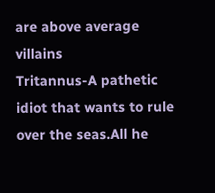are above average villains
Tritannus-A pathetic idiot that wants to rule over the seas.All he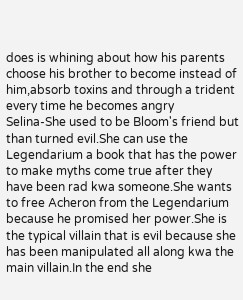does is whining about how his parents choose his brother to become instead of him,absorb toxins and through a trident every time he becomes angry
Selina-She used to be Bloom's friend but than turned evil.She can use the Legendarium a book that has the power to make myths come true after they have been rad kwa someone.She wants to free Acheron from the Legendarium because he promised her power.She is the typical villain that is evil because she has been manipulated all along kwa the main villain.In the end she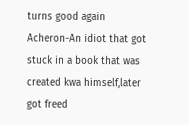turns good again
Acheron-An idiot that got stuck in a book that was created kwa himself,later got freed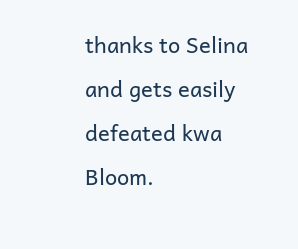thanks to Selina and gets easily defeated kwa Bloom.